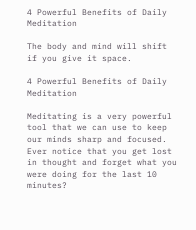4 Powerful Benefits of Daily Meditation

The body and mind will shift if you give it space.

4 Powerful Benefits of Daily Meditation

Meditating is a very powerful tool that we can use to keep our minds sharp and focused. Ever notice that you get lost in thought and forget what you were doing for the last 10 minutes?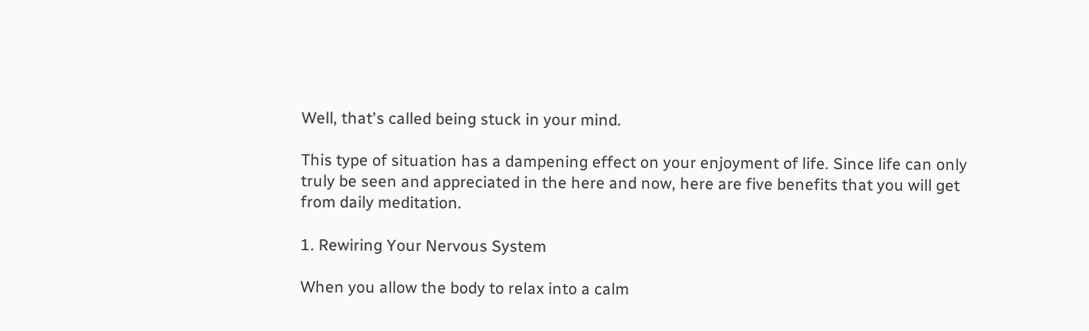Well, that's called being stuck in your mind.

This type of situation has a dampening effect on your enjoyment of life. Since life can only truly be seen and appreciated in the here and now, here are five benefits that you will get from daily meditation.

1. Rewiring Your Nervous System

When you allow the body to relax into a calm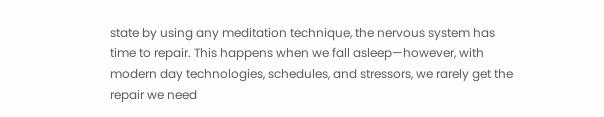state by using any meditation technique, the nervous system has time to repair. This happens when we fall asleep—however, with modern day technologies, schedules, and stressors, we rarely get the repair we need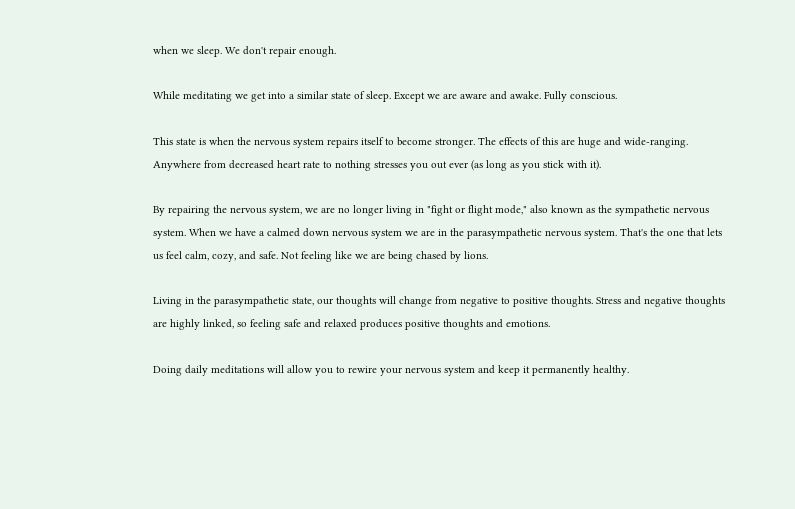when we sleep. We don't repair enough.

While meditating we get into a similar state of sleep. Except we are aware and awake. Fully conscious.

This state is when the nervous system repairs itself to become stronger. The effects of this are huge and wide-ranging. Anywhere from decreased heart rate to nothing stresses you out ever (as long as you stick with it).

By repairing the nervous system, we are no longer living in "fight or flight mode," also known as the sympathetic nervous system. When we have a calmed down nervous system we are in the parasympathetic nervous system. That's the one that lets us feel calm, cozy, and safe. Not feeling like we are being chased by lions.

Living in the parasympathetic state, our thoughts will change from negative to positive thoughts. Stress and negative thoughts are highly linked, so feeling safe and relaxed produces positive thoughts and emotions.

Doing daily meditations will allow you to rewire your nervous system and keep it permanently healthy.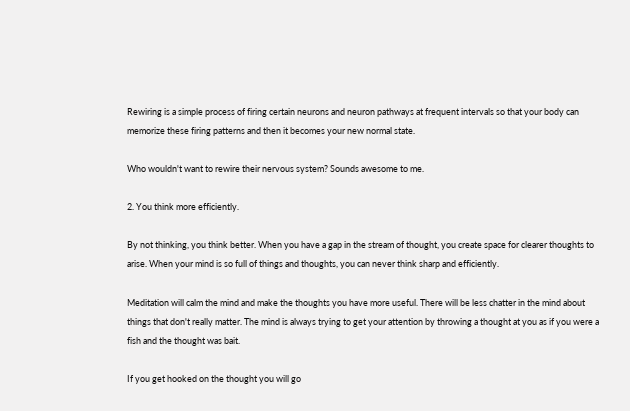Rewiring is a simple process of firing certain neurons and neuron pathways at frequent intervals so that your body can memorize these firing patterns and then it becomes your new normal state.

Who wouldn't want to rewire their nervous system? Sounds awesome to me.

2. You think more efficiently.

By not thinking, you think better. When you have a gap in the stream of thought, you create space for clearer thoughts to arise. When your mind is so full of things and thoughts, you can never think sharp and efficiently.

Meditation will calm the mind and make the thoughts you have more useful. There will be less chatter in the mind about things that don't really matter. The mind is always trying to get your attention by throwing a thought at you as if you were a fish and the thought was bait.

If you get hooked on the thought you will go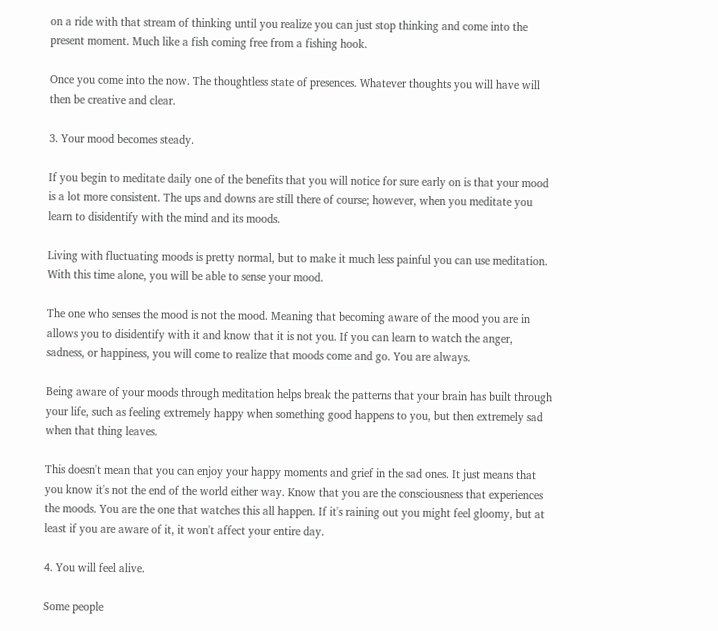on a ride with that stream of thinking until you realize you can just stop thinking and come into the present moment. Much like a fish coming free from a fishing hook.

Once you come into the now. The thoughtless state of presences. Whatever thoughts you will have will then be creative and clear.

3. Your mood becomes steady.

If you begin to meditate daily one of the benefits that you will notice for sure early on is that your mood is a lot more consistent. The ups and downs are still there of course; however, when you meditate you learn to disidentify with the mind and its moods.

Living with fluctuating moods is pretty normal, but to make it much less painful you can use meditation. With this time alone, you will be able to sense your mood.

The one who senses the mood is not the mood. Meaning that becoming aware of the mood you are in allows you to disidentify with it and know that it is not you. If you can learn to watch the anger, sadness, or happiness, you will come to realize that moods come and go. You are always.

Being aware of your moods through meditation helps break the patterns that your brain has built through your life, such as feeling extremely happy when something good happens to you, but then extremely sad when that thing leaves.

This doesn't mean that you can enjoy your happy moments and grief in the sad ones. It just means that you know it's not the end of the world either way. Know that you are the consciousness that experiences the moods. You are the one that watches this all happen. If it's raining out you might feel gloomy, but at least if you are aware of it, it won't affect your entire day.

4. You will feel alive.

Some people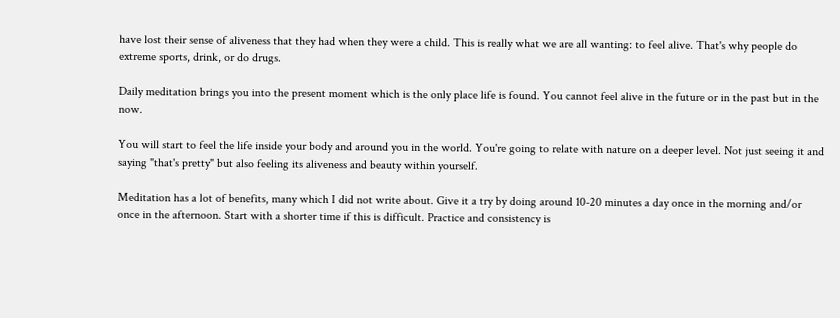have lost their sense of aliveness that they had when they were a child. This is really what we are all wanting: to feel alive. That's why people do extreme sports, drink, or do drugs.

Daily meditation brings you into the present moment which is the only place life is found. You cannot feel alive in the future or in the past but in the now.

You will start to feel the life inside your body and around you in the world. You're going to relate with nature on a deeper level. Not just seeing it and saying "that's pretty" but also feeling its aliveness and beauty within yourself.

Meditation has a lot of benefits, many which I did not write about. Give it a try by doing around 10-20 minutes a day once in the morning and/or once in the afternoon. Start with a shorter time if this is difficult. Practice and consistency is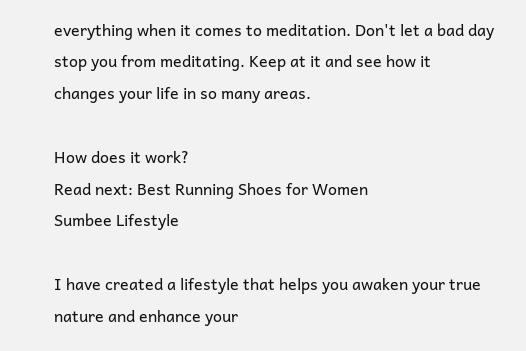everything when it comes to meditation. Don't let a bad day stop you from meditating. Keep at it and see how it changes your life in so many areas.

How does it work?
Read next: Best Running Shoes for Women
Sumbee Lifestyle

I have created a lifestyle that helps you awaken your true nature and enhance your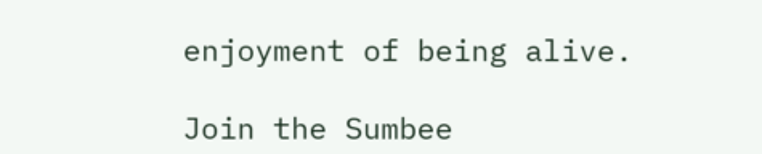enjoyment of being alive.

Join the Sumbee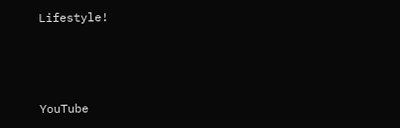Lifestyle!



YouTube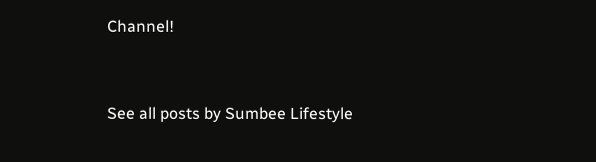Channel!


See all posts by Sumbee Lifestyle